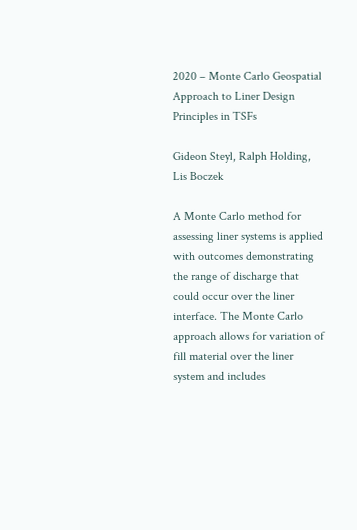2020 – Monte Carlo Geospatial Approach to Liner Design Principles in TSFs

Gideon Steyl, Ralph Holding, Lis Boczek

A Monte Carlo method for assessing liner systems is applied with outcomes demonstrating the range of discharge that could occur over the liner interface. The Monte Carlo approach allows for variation of fill material over the liner system and includes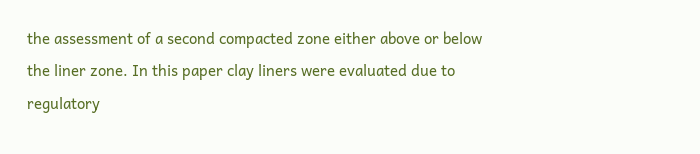the assessment of a second compacted zone either above or below the liner zone. In this paper clay liners were evaluated due to regulatory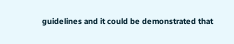guidelines and it could be demonstrated that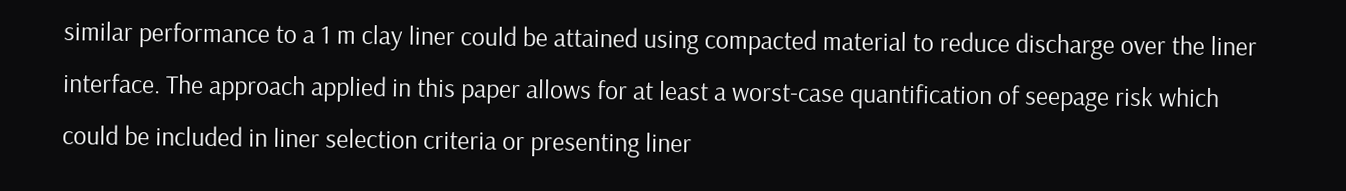similar performance to a 1 m clay liner could be attained using compacted material to reduce discharge over the liner interface. The approach applied in this paper allows for at least a worst-case quantification of seepage risk which could be included in liner selection criteria or presenting liner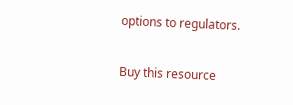options to regulators.

Buy this resource